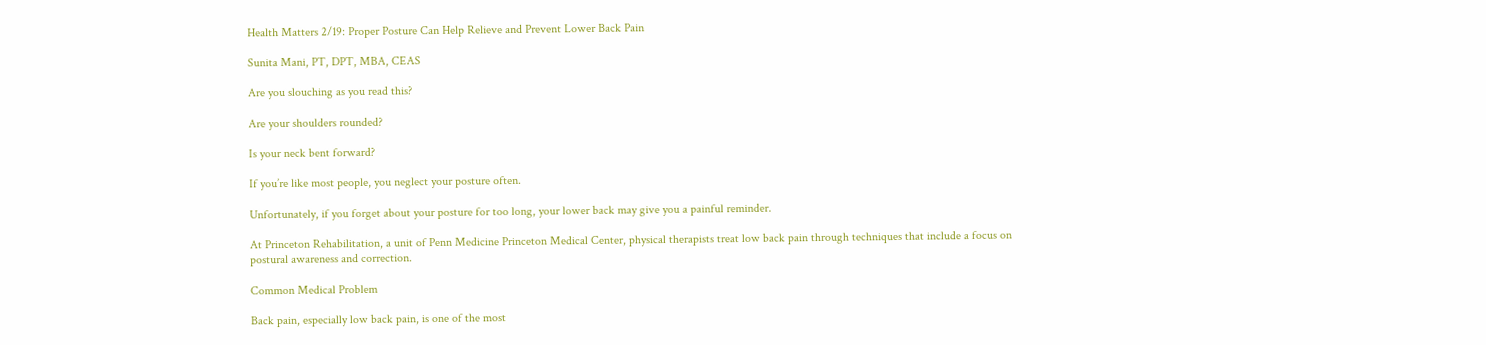Health Matters 2/19: Proper Posture Can Help Relieve and Prevent Lower Back Pain

Sunita Mani, PT, DPT, MBA, CEAS

Are you slouching as you read this?

Are your shoulders rounded?

Is your neck bent forward?

If you’re like most people, you neglect your posture often.

Unfortunately, if you forget about your posture for too long, your lower back may give you a painful reminder.

At Princeton Rehabilitation, a unit of Penn Medicine Princeton Medical Center, physical therapists treat low back pain through techniques that include a focus on postural awareness and correction.

Common Medical Problem

Back pain, especially low back pain, is one of the most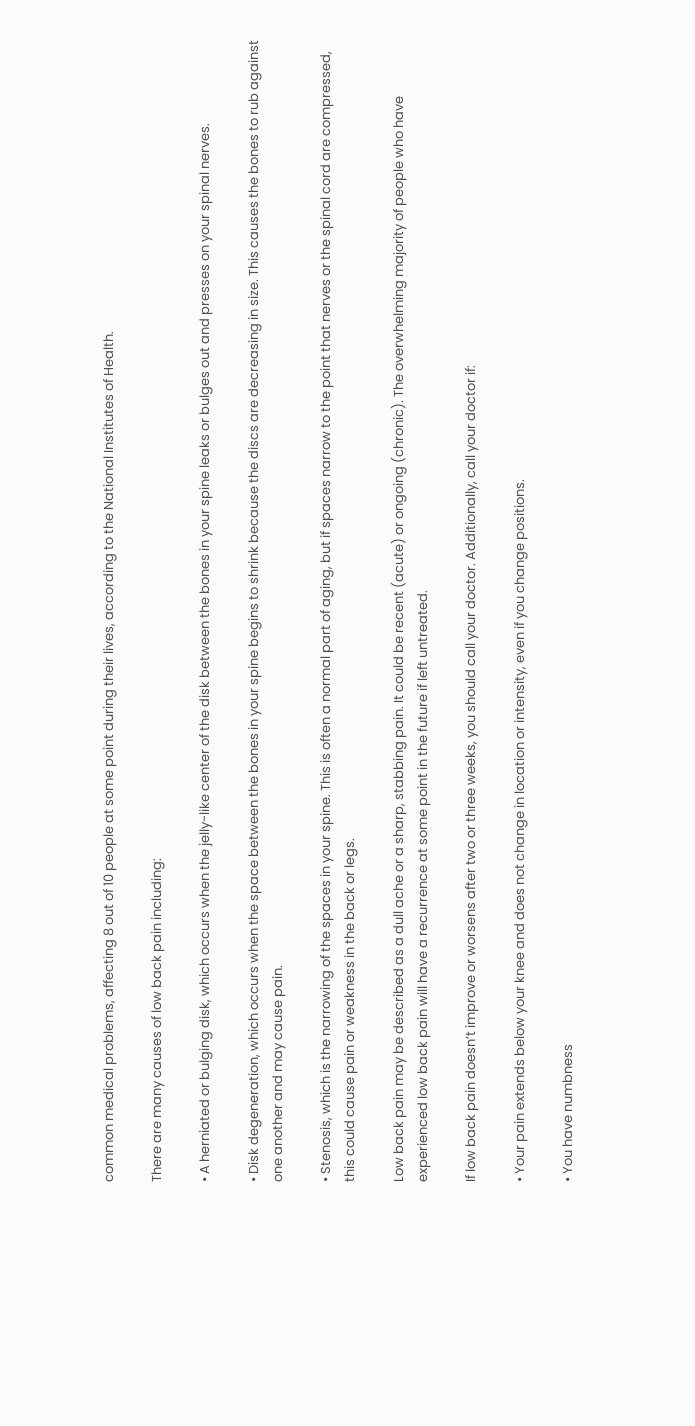common medical problems, affecting 8 out of 10 people at some point during their lives, according to the National Institutes of Health.

There are many causes of low back pain including:

• A herniated or bulging disk, which occurs when the jelly-like center of the disk between the bones in your spine leaks or bulges out and presses on your spinal nerves.

• Disk degeneration, which occurs when the space between the bones in your spine begins to shrink because the discs are decreasing in size. This causes the bones to rub against one another and may cause pain.

• Stenosis, which is the narrowing of the spaces in your spine. This is often a normal part of aging, but if spaces narrow to the point that nerves or the spinal cord are compressed, this could cause pain or weakness in the back or legs.

Low back pain may be described as a dull ache or a sharp, stabbing pain. It could be recent (acute) or ongoing (chronic). The overwhelming majority of people who have experienced low back pain will have a recurrence at some point in the future if left untreated.

If low back pain doesn’t improve or worsens after two or three weeks, you should call your doctor. Additionally, call your doctor if:

• Your pain extends below your knee and does not change in location or intensity, even if you change positions.

• You have numbness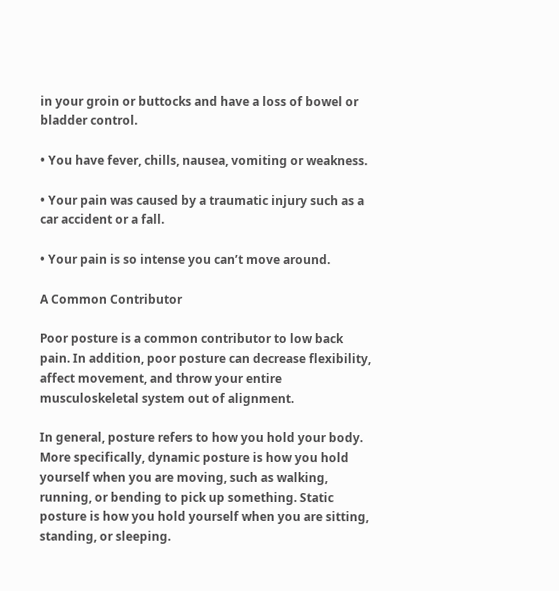in your groin or buttocks and have a loss of bowel or bladder control.

• You have fever, chills, nausea, vomiting or weakness.

• Your pain was caused by a traumatic injury such as a car accident or a fall.

• Your pain is so intense you can’t move around.

A Common Contributor

Poor posture is a common contributor to low back pain. In addition, poor posture can decrease flexibility, affect movement, and throw your entire musculoskeletal system out of alignment.

In general, posture refers to how you hold your body. More specifically, dynamic posture is how you hold yourself when you are moving, such as walking, running, or bending to pick up something. Static posture is how you hold yourself when you are sitting, standing, or sleeping.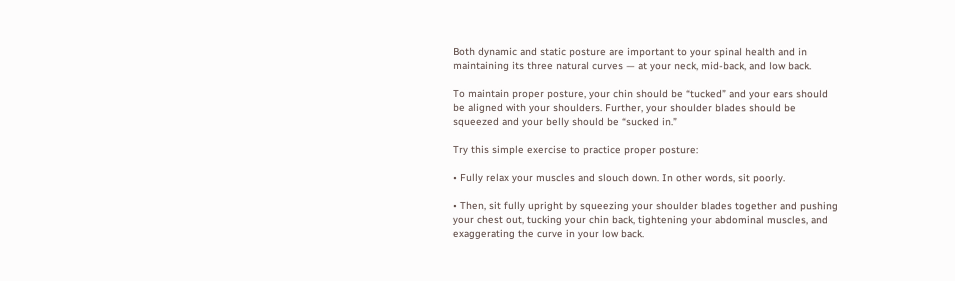Both dynamic and static posture are important to your spinal health and in maintaining its three natural curves — at your neck, mid-back, and low back.

To maintain proper posture, your chin should be “tucked” and your ears should be aligned with your shoulders. Further, your shoulder blades should be squeezed and your belly should be “sucked in.”

Try this simple exercise to practice proper posture:

• Fully relax your muscles and slouch down. In other words, sit poorly.

• Then, sit fully upright by squeezing your shoulder blades together and pushing your chest out, tucking your chin back, tightening your abdominal muscles, and exaggerating the curve in your low back.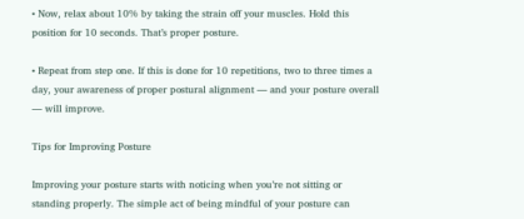• Now, relax about 10% by taking the strain off your muscles. Hold this position for 10 seconds. That’s proper posture.

• Repeat from step one. If this is done for 10 repetitions, two to three times a day, your awareness of proper postural alignment — and your posture overall — will improve.

Tips for Improving Posture

Improving your posture starts with noticing when you’re not sitting or standing properly. The simple act of being mindful of your posture can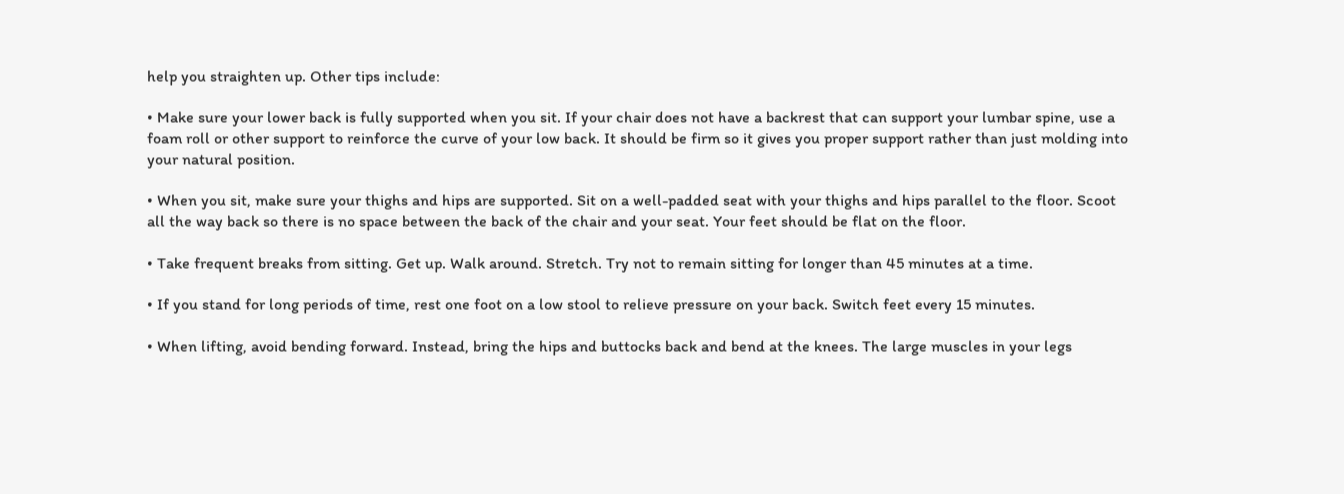help you straighten up. Other tips include:

• Make sure your lower back is fully supported when you sit. If your chair does not have a backrest that can support your lumbar spine, use a foam roll or other support to reinforce the curve of your low back. It should be firm so it gives you proper support rather than just molding into your natural position.

• When you sit, make sure your thighs and hips are supported. Sit on a well-padded seat with your thighs and hips parallel to the floor. Scoot all the way back so there is no space between the back of the chair and your seat. Your feet should be flat on the floor.

• Take frequent breaks from sitting. Get up. Walk around. Stretch. Try not to remain sitting for longer than 45 minutes at a time.

• If you stand for long periods of time, rest one foot on a low stool to relieve pressure on your back. Switch feet every 15 minutes.

• When lifting, avoid bending forward. Instead, bring the hips and buttocks back and bend at the knees. The large muscles in your legs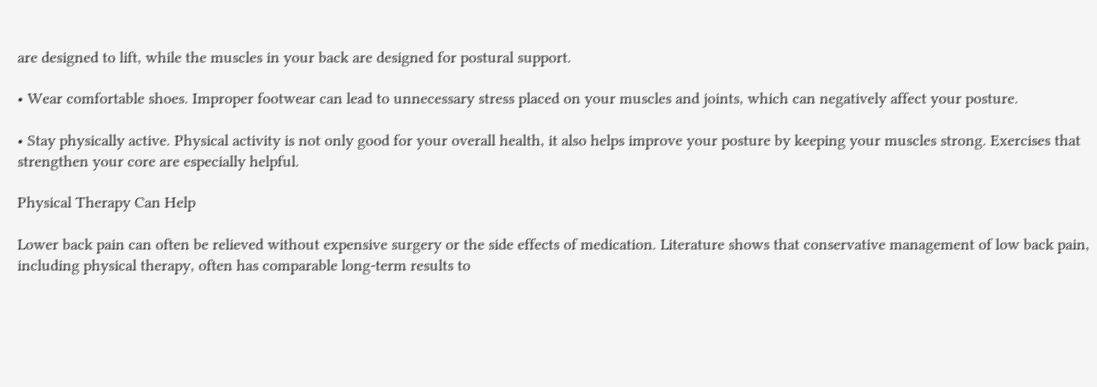are designed to lift, while the muscles in your back are designed for postural support.

• Wear comfortable shoes. Improper footwear can lead to unnecessary stress placed on your muscles and joints, which can negatively affect your posture.

• Stay physically active. Physical activity is not only good for your overall health, it also helps improve your posture by keeping your muscles strong. Exercises that strengthen your core are especially helpful.

Physical Therapy Can Help

Lower back pain can often be relieved without expensive surgery or the side effects of medication. Literature shows that conservative management of low back pain, including physical therapy, often has comparable long-term results to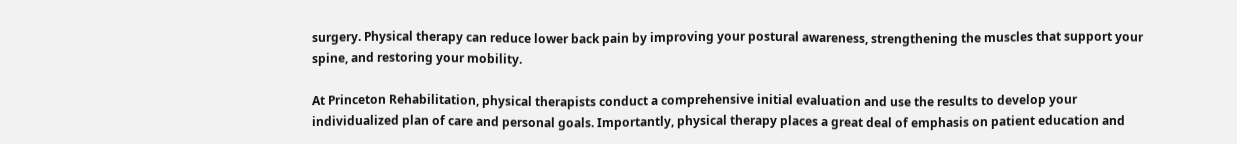surgery. Physical therapy can reduce lower back pain by improving your postural awareness, strengthening the muscles that support your spine, and restoring your mobility.

At Princeton Rehabilitation, physical therapists conduct a comprehensive initial evaluation and use the results to develop your individualized plan of care and personal goals. Importantly, physical therapy places a great deal of emphasis on patient education and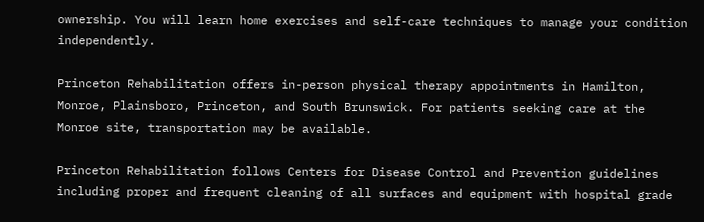ownership. You will learn home exercises and self-care techniques to manage your condition independently.

Princeton Rehabilitation offers in-person physical therapy appointments in Hamilton, Monroe, Plainsboro, Princeton, and South Brunswick. For patients seeking care at the Monroe site, transportation may be available.

Princeton Rehabilitation follows Centers for Disease Control and Prevention guidelines including proper and frequent cleaning of all surfaces and equipment with hospital grade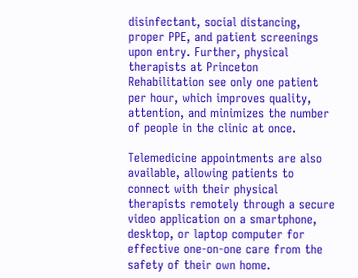disinfectant, social distancing, proper PPE, and patient screenings upon entry. Further, physical therapists at Princeton Rehabilitation see only one patient per hour, which improves quality, attention, and minimizes the number of people in the clinic at once.

Telemedicine appointments are also available, allowing patients to connect with their physical therapists remotely through a secure video application on a smartphone, desktop, or laptop computer for effective one-on-one care from the safety of their own home.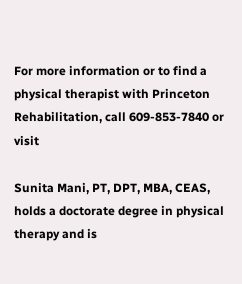For more information or to find a physical therapist with Princeton Rehabilitation, call 609-853-7840 or visit

Sunita Mani, PT, DPT, MBA, CEAS, holds a doctorate degree in physical therapy and is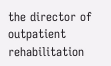the director of outpatient rehabilitation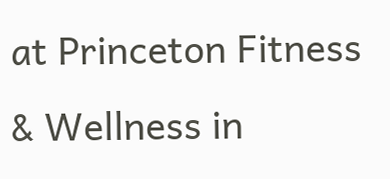at Princeton Fitness & Wellness in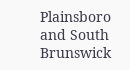Plainsboro and South Brunswick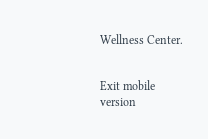Wellness Center.


Exit mobile version